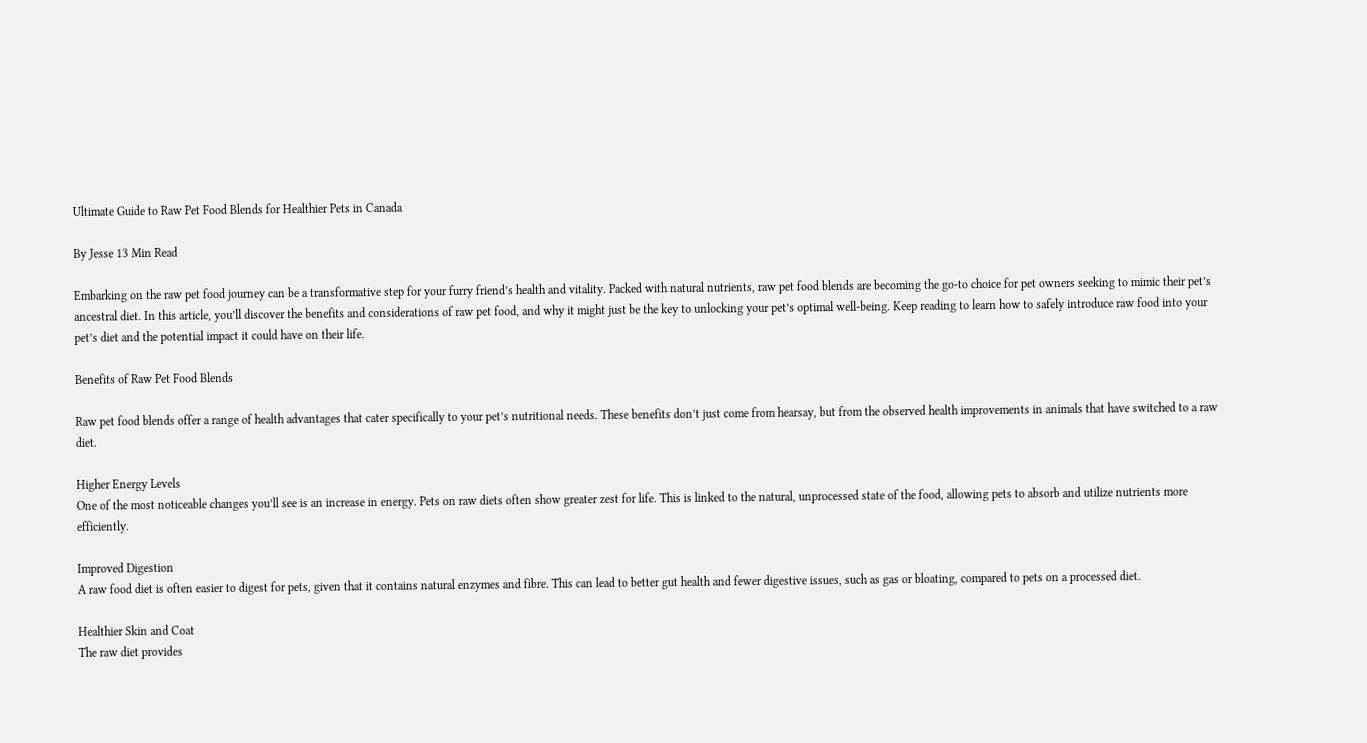Ultimate Guide to Raw Pet Food Blends for Healthier Pets in Canada

By Jesse 13 Min Read

Embarking on the raw pet food journey can be a transformative step for your furry friend’s health and vitality. Packed with natural nutrients, raw pet food blends are becoming the go-to choice for pet owners seeking to mimic their pet’s ancestral diet. In this article, you’ll discover the benefits and considerations of raw pet food, and why it might just be the key to unlocking your pet’s optimal well-being. Keep reading to learn how to safely introduce raw food into your pet’s diet and the potential impact it could have on their life.

Benefits of Raw Pet Food Blends

Raw pet food blends offer a range of health advantages that cater specifically to your pet’s nutritional needs. These benefits don’t just come from hearsay, but from the observed health improvements in animals that have switched to a raw diet.

Higher Energy Levels
One of the most noticeable changes you’ll see is an increase in energy. Pets on raw diets often show greater zest for life. This is linked to the natural, unprocessed state of the food, allowing pets to absorb and utilize nutrients more efficiently.

Improved Digestion
A raw food diet is often easier to digest for pets, given that it contains natural enzymes and fibre. This can lead to better gut health and fewer digestive issues, such as gas or bloating, compared to pets on a processed diet.

Healthier Skin and Coat
The raw diet provides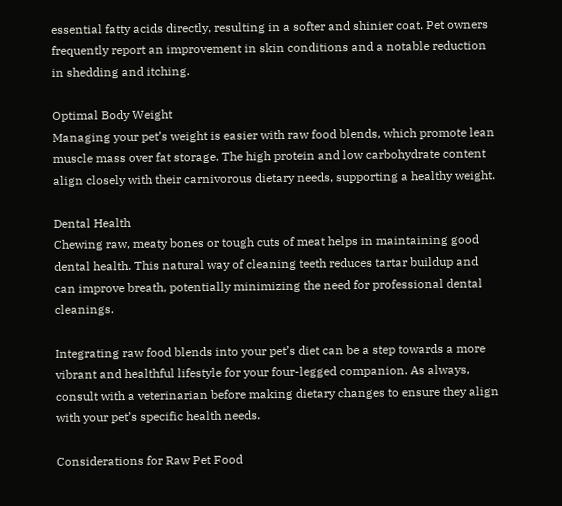essential fatty acids directly, resulting in a softer and shinier coat. Pet owners frequently report an improvement in skin conditions and a notable reduction in shedding and itching.

Optimal Body Weight
Managing your pet’s weight is easier with raw food blends, which promote lean muscle mass over fat storage. The high protein and low carbohydrate content align closely with their carnivorous dietary needs, supporting a healthy weight.

Dental Health
Chewing raw, meaty bones or tough cuts of meat helps in maintaining good dental health. This natural way of cleaning teeth reduces tartar buildup and can improve breath, potentially minimizing the need for professional dental cleanings.

Integrating raw food blends into your pet’s diet can be a step towards a more vibrant and healthful lifestyle for your four-legged companion. As always, consult with a veterinarian before making dietary changes to ensure they align with your pet’s specific health needs.

Considerations for Raw Pet Food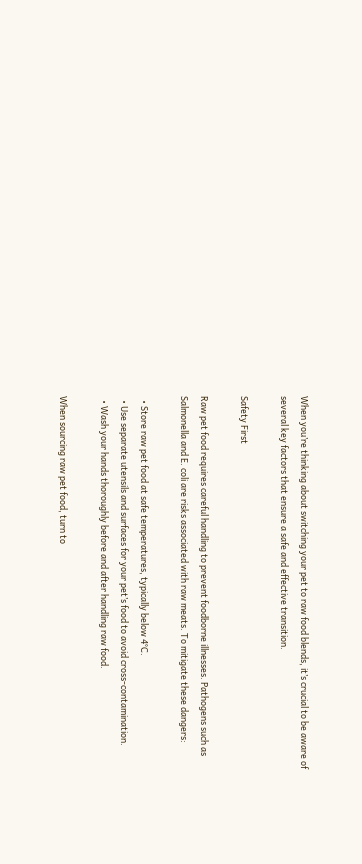When you’re thinking about switching your pet to raw food blends, it’s crucial to be aware of several key factors that ensure a safe and effective transition.

Safety First

Raw pet food requires careful handling to prevent foodborne illnesses. Pathogens such as Salmonella and E. coli are risks associated with raw meats. To mitigate these dangers:

  • Store raw pet food at safe temperatures, typically below 4°C.
  • Use separate utensils and surfaces for your pet’s food to avoid cross-contamination.
  • Wash your hands thoroughly before and after handling raw food.

When sourcing raw pet food, turn to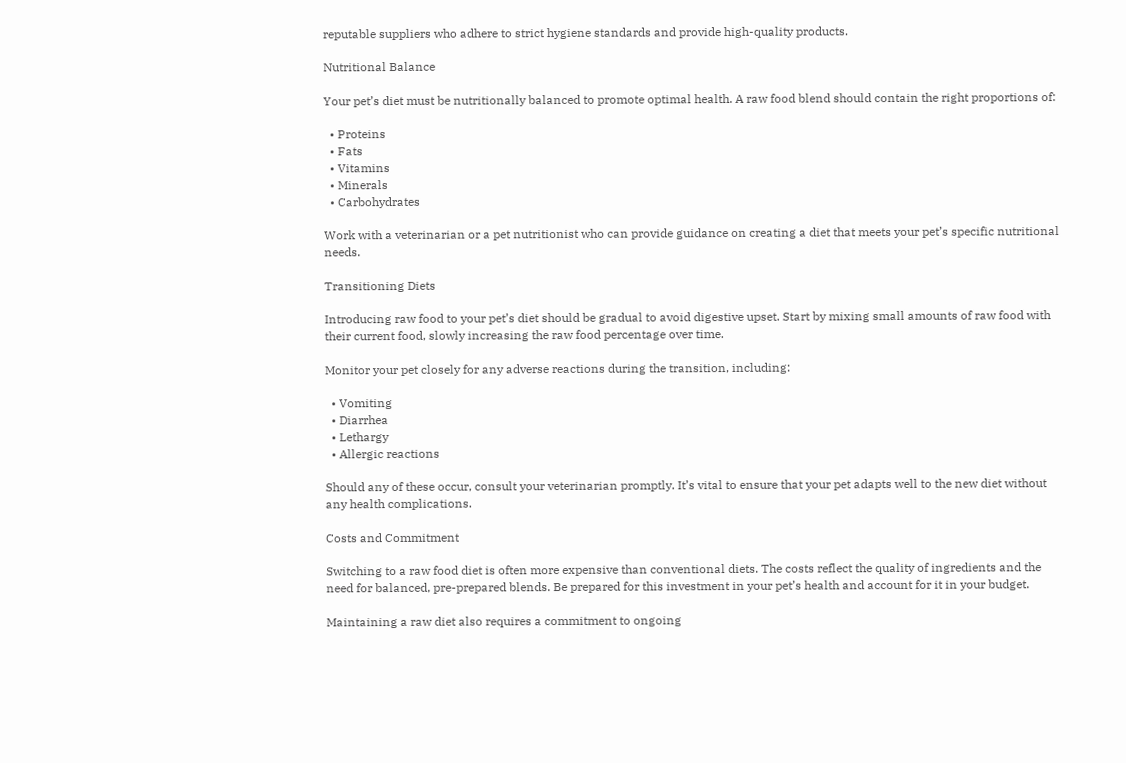reputable suppliers who adhere to strict hygiene standards and provide high-quality products.

Nutritional Balance

Your pet’s diet must be nutritionally balanced to promote optimal health. A raw food blend should contain the right proportions of:

  • Proteins
  • Fats
  • Vitamins
  • Minerals
  • Carbohydrates

Work with a veterinarian or a pet nutritionist who can provide guidance on creating a diet that meets your pet’s specific nutritional needs.

Transitioning Diets

Introducing raw food to your pet’s diet should be gradual to avoid digestive upset. Start by mixing small amounts of raw food with their current food, slowly increasing the raw food percentage over time.

Monitor your pet closely for any adverse reactions during the transition, including:

  • Vomiting
  • Diarrhea
  • Lethargy
  • Allergic reactions

Should any of these occur, consult your veterinarian promptly. It’s vital to ensure that your pet adapts well to the new diet without any health complications.

Costs and Commitment

Switching to a raw food diet is often more expensive than conventional diets. The costs reflect the quality of ingredients and the need for balanced, pre-prepared blends. Be prepared for this investment in your pet’s health and account for it in your budget.

Maintaining a raw diet also requires a commitment to ongoing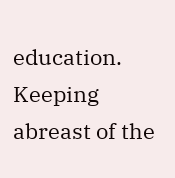education. Keeping abreast of the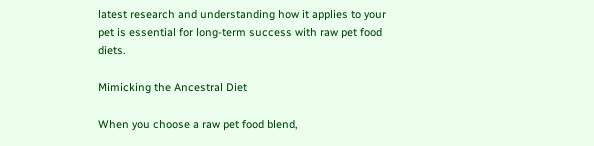latest research and understanding how it applies to your pet is essential for long-term success with raw pet food diets.

Mimicking the Ancestral Diet

When you choose a raw pet food blend,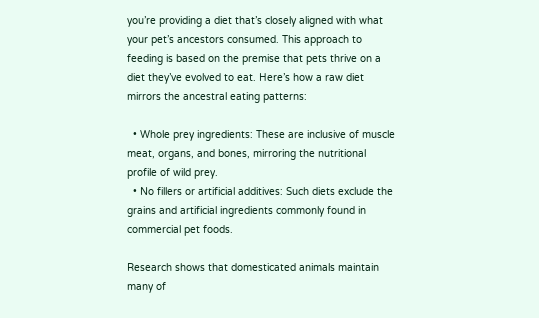you’re providing a diet that’s closely aligned with what your pet’s ancestors consumed. This approach to feeding is based on the premise that pets thrive on a diet they’ve evolved to eat. Here’s how a raw diet mirrors the ancestral eating patterns:

  • Whole prey ingredients: These are inclusive of muscle meat, organs, and bones, mirroring the nutritional profile of wild prey.
  • No fillers or artificial additives: Such diets exclude the grains and artificial ingredients commonly found in commercial pet foods.

Research shows that domesticated animals maintain many of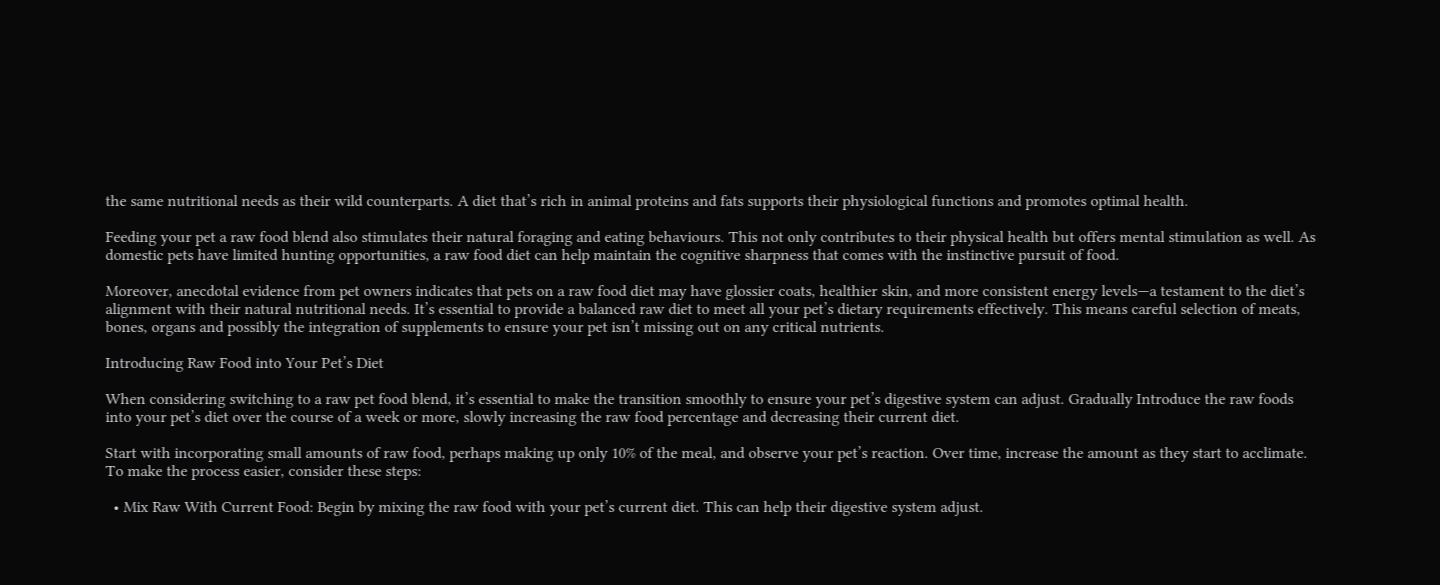the same nutritional needs as their wild counterparts. A diet that’s rich in animal proteins and fats supports their physiological functions and promotes optimal health.

Feeding your pet a raw food blend also stimulates their natural foraging and eating behaviours. This not only contributes to their physical health but offers mental stimulation as well. As domestic pets have limited hunting opportunities, a raw food diet can help maintain the cognitive sharpness that comes with the instinctive pursuit of food.

Moreover, anecdotal evidence from pet owners indicates that pets on a raw food diet may have glossier coats, healthier skin, and more consistent energy levels—a testament to the diet’s alignment with their natural nutritional needs. It’s essential to provide a balanced raw diet to meet all your pet’s dietary requirements effectively. This means careful selection of meats, bones, organs and possibly the integration of supplements to ensure your pet isn’t missing out on any critical nutrients.

Introducing Raw Food into Your Pet’s Diet

When considering switching to a raw pet food blend, it’s essential to make the transition smoothly to ensure your pet’s digestive system can adjust. Gradually Introduce the raw foods into your pet’s diet over the course of a week or more, slowly increasing the raw food percentage and decreasing their current diet.

Start with incorporating small amounts of raw food, perhaps making up only 10% of the meal, and observe your pet’s reaction. Over time, increase the amount as they start to acclimate. To make the process easier, consider these steps:

  • Mix Raw With Current Food: Begin by mixing the raw food with your pet’s current diet. This can help their digestive system adjust.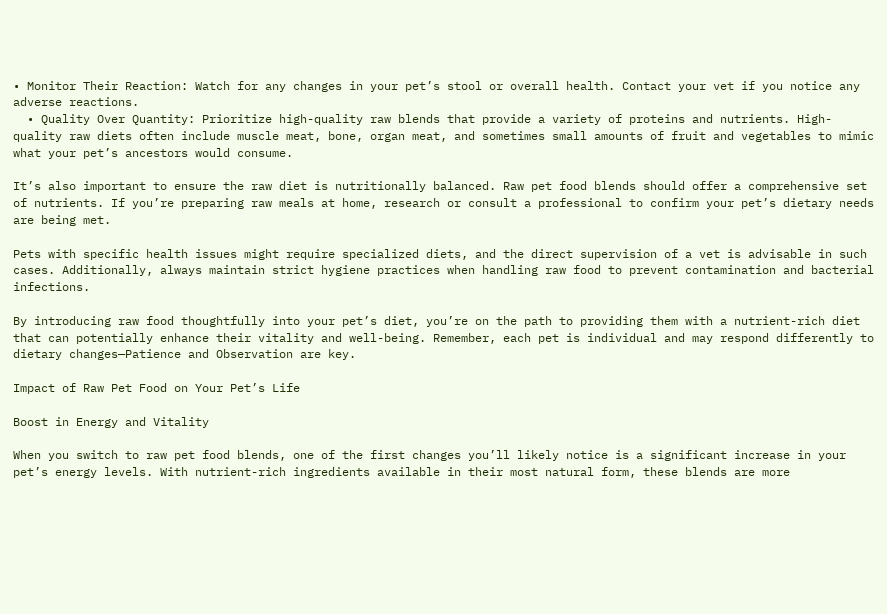• Monitor Their Reaction: Watch for any changes in your pet’s stool or overall health. Contact your vet if you notice any adverse reactions.
  • Quality Over Quantity: Prioritize high-quality raw blends that provide a variety of proteins and nutrients. High-quality raw diets often include muscle meat, bone, organ meat, and sometimes small amounts of fruit and vegetables to mimic what your pet’s ancestors would consume.

It’s also important to ensure the raw diet is nutritionally balanced. Raw pet food blends should offer a comprehensive set of nutrients. If you’re preparing raw meals at home, research or consult a professional to confirm your pet’s dietary needs are being met.

Pets with specific health issues might require specialized diets, and the direct supervision of a vet is advisable in such cases. Additionally, always maintain strict hygiene practices when handling raw food to prevent contamination and bacterial infections.

By introducing raw food thoughtfully into your pet’s diet, you’re on the path to providing them with a nutrient-rich diet that can potentially enhance their vitality and well-being. Remember, each pet is individual and may respond differently to dietary changes—Patience and Observation are key.

Impact of Raw Pet Food on Your Pet’s Life

Boost in Energy and Vitality

When you switch to raw pet food blends, one of the first changes you’ll likely notice is a significant increase in your pet’s energy levels. With nutrient-rich ingredients available in their most natural form, these blends are more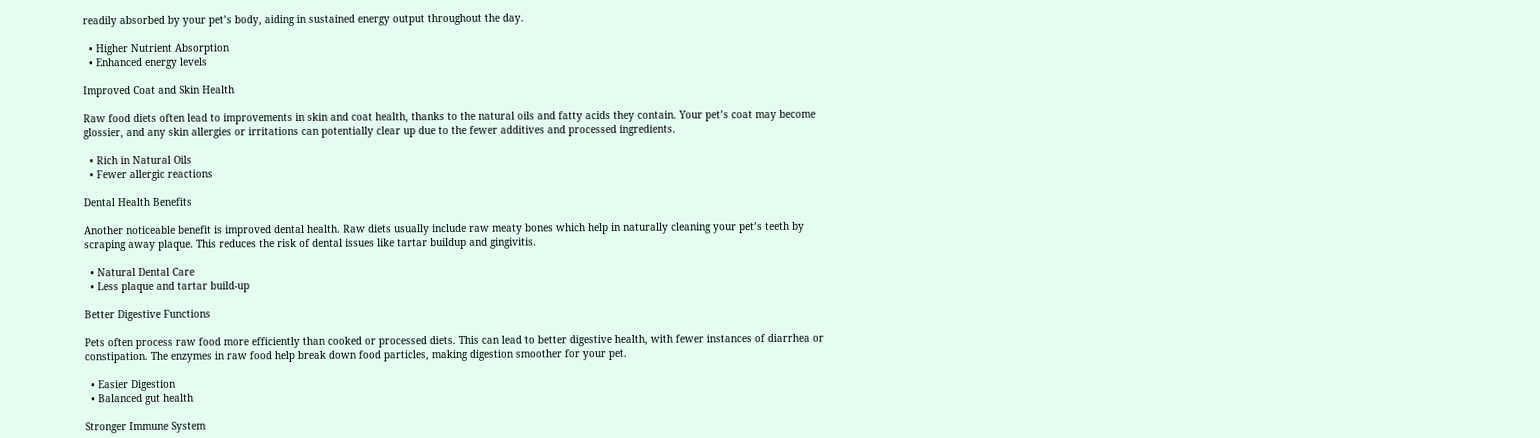readily absorbed by your pet’s body, aiding in sustained energy output throughout the day.

  • Higher Nutrient Absorption
  • Enhanced energy levels

Improved Coat and Skin Health

Raw food diets often lead to improvements in skin and coat health, thanks to the natural oils and fatty acids they contain. Your pet’s coat may become glossier, and any skin allergies or irritations can potentially clear up due to the fewer additives and processed ingredients.

  • Rich in Natural Oils
  • Fewer allergic reactions

Dental Health Benefits

Another noticeable benefit is improved dental health. Raw diets usually include raw meaty bones which help in naturally cleaning your pet’s teeth by scraping away plaque. This reduces the risk of dental issues like tartar buildup and gingivitis.

  • Natural Dental Care
  • Less plaque and tartar build-up

Better Digestive Functions

Pets often process raw food more efficiently than cooked or processed diets. This can lead to better digestive health, with fewer instances of diarrhea or constipation. The enzymes in raw food help break down food particles, making digestion smoother for your pet.

  • Easier Digestion
  • Balanced gut health

Stronger Immune System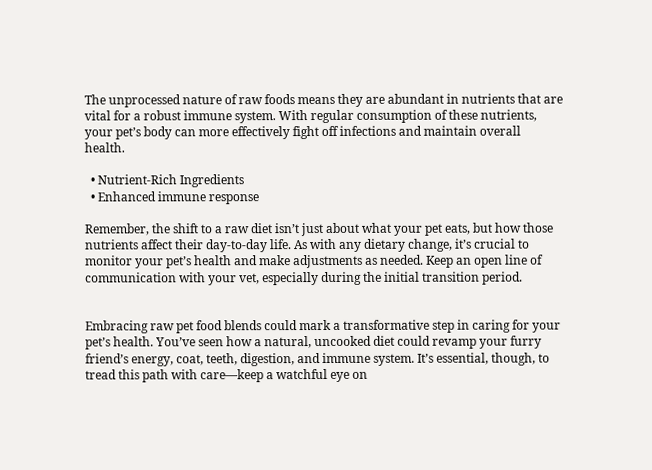The unprocessed nature of raw foods means they are abundant in nutrients that are vital for a robust immune system. With regular consumption of these nutrients, your pet’s body can more effectively fight off infections and maintain overall health.

  • Nutrient-Rich Ingredients
  • Enhanced immune response

Remember, the shift to a raw diet isn’t just about what your pet eats, but how those nutrients affect their day-to-day life. As with any dietary change, it’s crucial to monitor your pet’s health and make adjustments as needed. Keep an open line of communication with your vet, especially during the initial transition period.


Embracing raw pet food blends could mark a transformative step in caring for your pet’s health. You’ve seen how a natural, uncooked diet could revamp your furry friend’s energy, coat, teeth, digestion, and immune system. It’s essential, though, to tread this path with care—keep a watchful eye on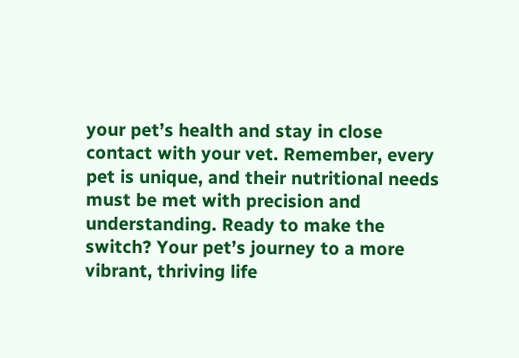your pet’s health and stay in close contact with your vet. Remember, every pet is unique, and their nutritional needs must be met with precision and understanding. Ready to make the switch? Your pet’s journey to a more vibrant, thriving life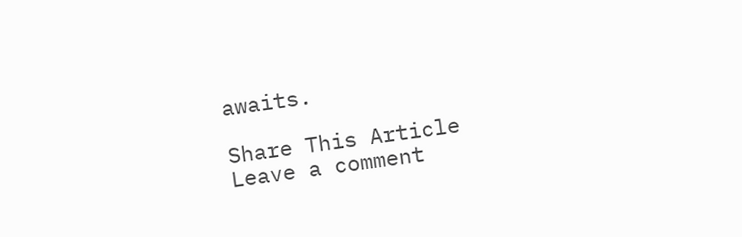awaits.

Share This Article
Leave a comment